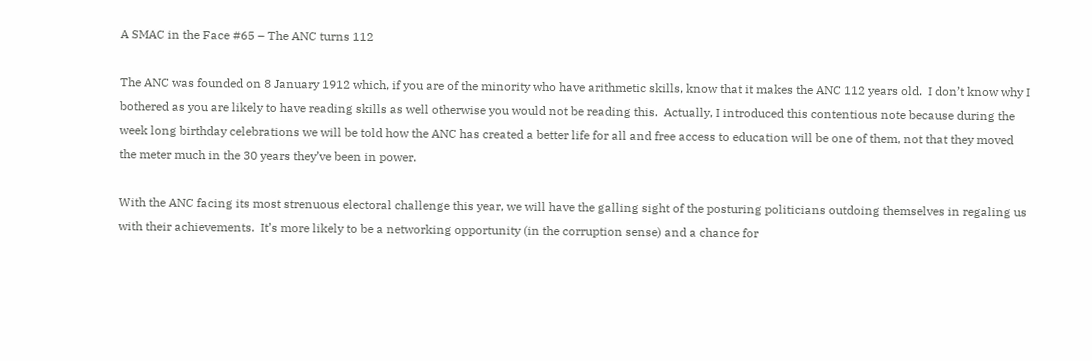A SMAC in the Face #65 – The ANC turns 112

The ANC was founded on 8 January 1912 which, if you are of the minority who have arithmetic skills, know that it makes the ANC 112 years old.  I don’t know why I bothered as you are likely to have reading skills as well otherwise you would not be reading this.  Actually, I introduced this contentious note because during the week long birthday celebrations we will be told how the ANC has created a better life for all and free access to education will be one of them, not that they moved the meter much in the 30 years they’ve been in power.

With the ANC facing its most strenuous electoral challenge this year, we will have the galling sight of the posturing politicians outdoing themselves in regaling us with their achievements.  It’s more likely to be a networking opportunity (in the corruption sense) and a chance for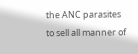the ANC parasites to sell all manner of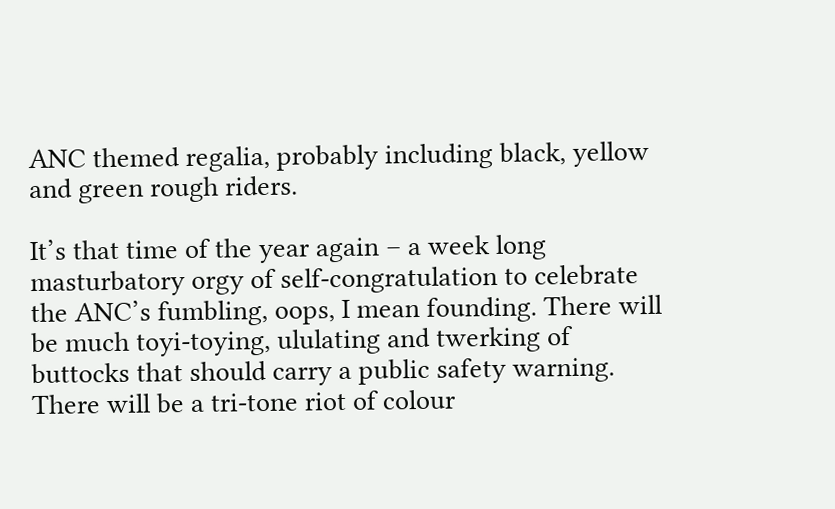ANC themed regalia, probably including black, yellow and green rough riders.

It’s that time of the year again – a week long masturbatory orgy of self-congratulation to celebrate the ANC’s fumbling, oops, I mean founding. There will be much toyi-toying, ululating and twerking of buttocks that should carry a public safety warning. There will be a tri-tone riot of colour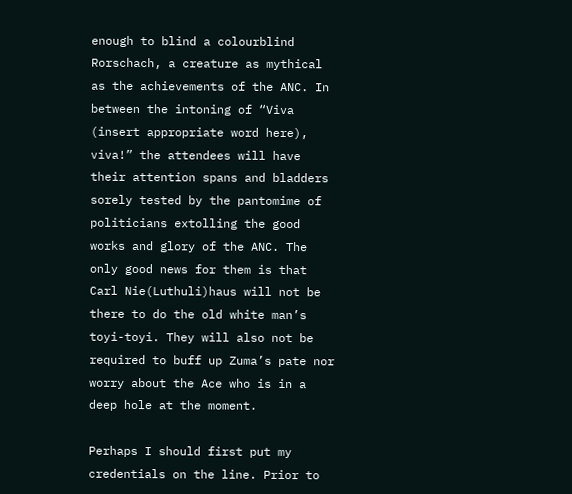enough to blind a colourblind Rorschach, a creature as mythical as the achievements of the ANC. In between the intoning of “Viva (insert appropriate word here), viva!” the attendees will have their attention spans and bladders sorely tested by the pantomime of politicians extolling the good works and glory of the ANC. The only good news for them is that Carl Nie(Luthuli)haus will not be there to do the old white man’s toyi-toyi. They will also not be required to buff up Zuma’s pate nor worry about the Ace who is in a deep hole at the moment.

Perhaps I should first put my credentials on the line. Prior to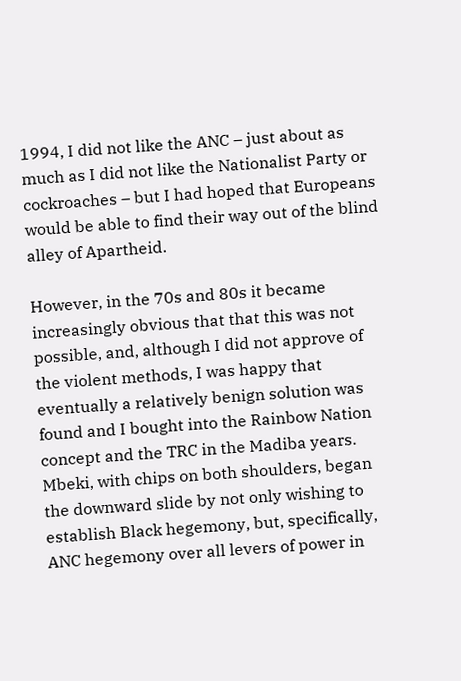1994, I did not like the ANC – just about as much as I did not like the Nationalist Party or cockroaches – but I had hoped that Europeans would be able to find their way out of the blind alley of Apartheid.

However, in the 70s and 80s it became increasingly obvious that that this was not possible, and, although I did not approve of the violent methods, I was happy that eventually a relatively benign solution was found and I bought into the Rainbow Nation concept and the TRC in the Madiba years. Mbeki, with chips on both shoulders, began the downward slide by not only wishing to establish Black hegemony, but, specifically, ANC hegemony over all levers of power in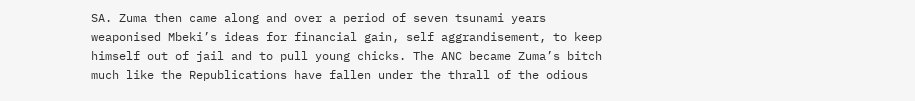SA. Zuma then came along and over a period of seven tsunami years weaponised Mbeki’s ideas for financial gain, self aggrandisement, to keep himself out of jail and to pull young chicks. The ANC became Zuma’s bitch much like the Republications have fallen under the thrall of the odious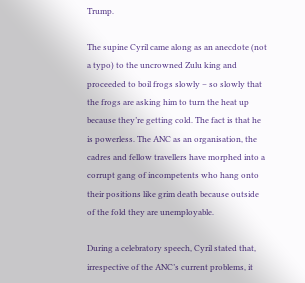Trump.

The supine Cyril came along as an anecdote (not a typo) to the uncrowned Zulu king and proceeded to boil frogs slowly – so slowly that the frogs are asking him to turn the heat up because they’re getting cold. The fact is that he is powerless. The ANC as an organisation, the cadres and fellow travellers have morphed into a corrupt gang of incompetents who hang onto their positions like grim death because outside of the fold they are unemployable.

During a celebratory speech, Cyril stated that, irrespective of the ANC’s current problems, it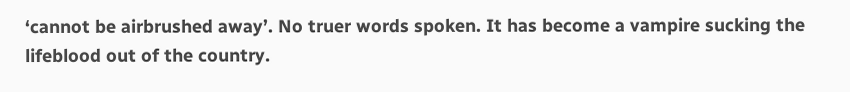‘cannot be airbrushed away’. No truer words spoken. It has become a vampire sucking the lifeblood out of the country.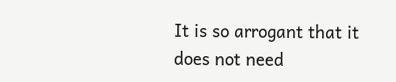It is so arrogant that it does not need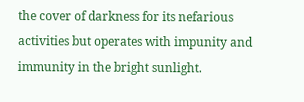the cover of darkness for its nefarious activities but operates with impunity and immunity in the bright sunlight.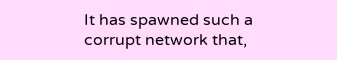It has spawned such a corrupt network that,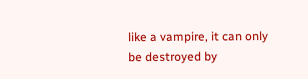like a vampire, it can only be destroyed by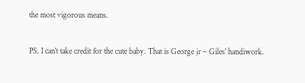the most vigorous means.

PS. I can’t take credit for the cute baby. That is George jr – Giles’ handiwork.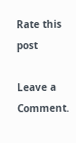Rate this post

Leave a Comment.